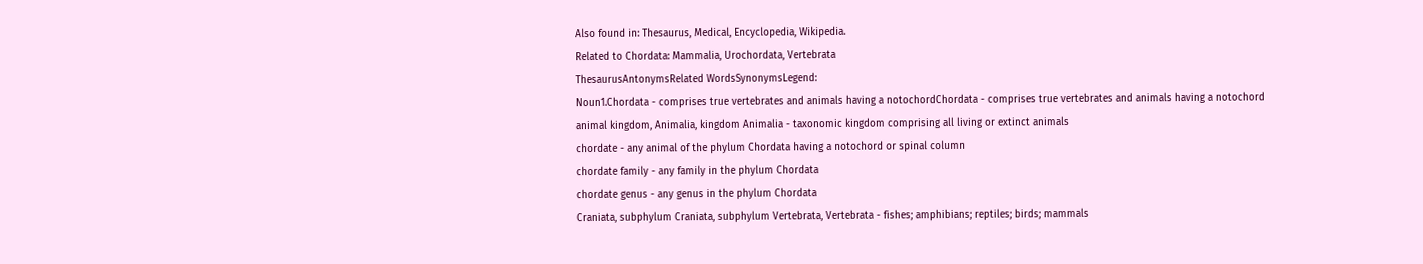Also found in: Thesaurus, Medical, Encyclopedia, Wikipedia.
Related to Chordata: Mammalia, Urochordata, Vertebrata
ThesaurusAntonymsRelated WordsSynonymsLegend:
Noun1.Chordata - comprises true vertebrates and animals having a notochordChordata - comprises true vertebrates and animals having a notochord
animal kingdom, Animalia, kingdom Animalia - taxonomic kingdom comprising all living or extinct animals
chordate - any animal of the phylum Chordata having a notochord or spinal column
chordate family - any family in the phylum Chordata
chordate genus - any genus in the phylum Chordata
Craniata, subphylum Craniata, subphylum Vertebrata, Vertebrata - fishes; amphibians; reptiles; birds; mammals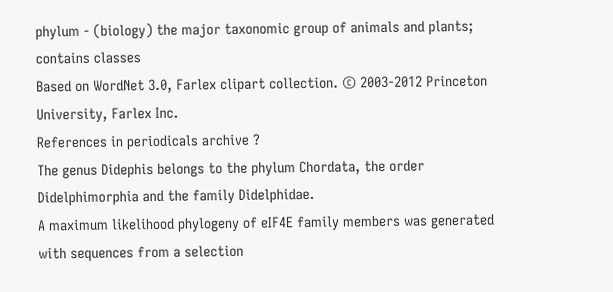phylum - (biology) the major taxonomic group of animals and plants; contains classes
Based on WordNet 3.0, Farlex clipart collection. © 2003-2012 Princeton University, Farlex Inc.
References in periodicals archive ?
The genus Didephis belongs to the phylum Chordata, the order Didelphimorphia and the family Didelphidae.
A maximum likelihood phylogeny of eIF4E family members was generated with sequences from a selection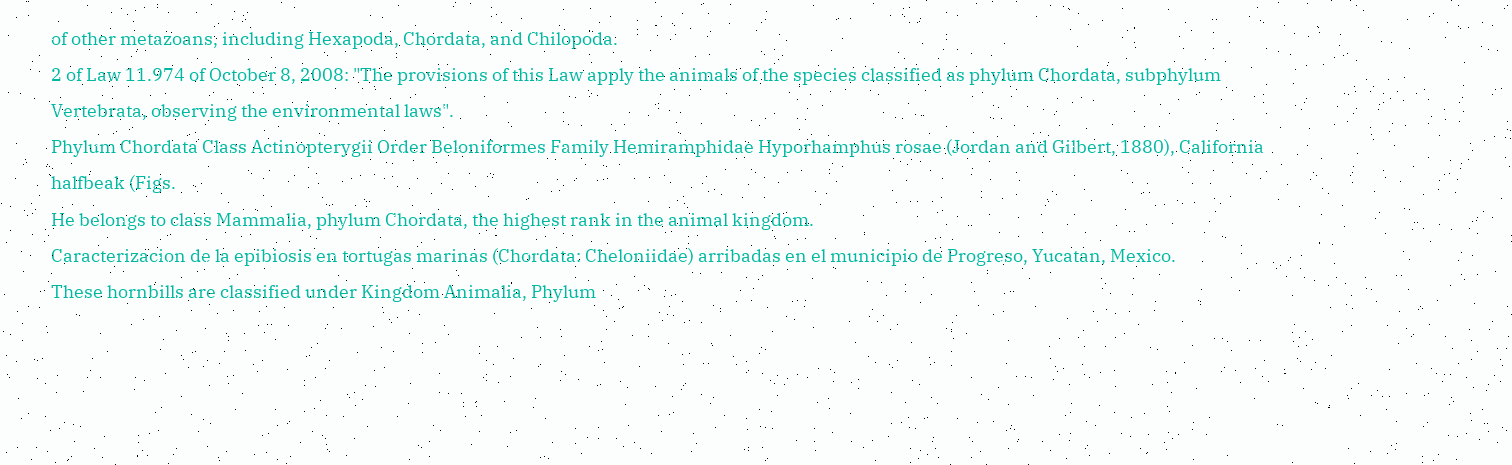of other metazoans, including Hexapoda, Chordata, and Chilopoda.
2 of Law 11.974 of October 8, 2008: "The provisions of this Law apply the animals of the species classified as phylum Chordata, subphylum Vertebrata, observing the environmental laws".
Phylum Chordata Class Actinopterygii Order Beloniformes Family Hemiramphidae Hyporhamphus rosae (Jordan and Gilbert, 1880), California halfbeak (Figs.
He belongs to class Mammalia, phylum Chordata, the highest rank in the animal kingdom.
Caracterizacion de la epibiosis en tortugas marinas (Chordata: Cheloniidae) arribadas en el municipio de Progreso, Yucatan, Mexico.
These hornbills are classified under Kingdom Animalia, Phylum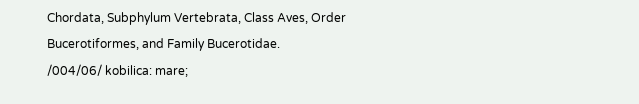Chordata, Subphylum Vertebrata, Class Aves, Order Bucerotiformes, and Family Bucerotidae.
/004/06/ kobilica: mare;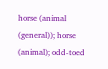horse (animal (general)); horse (animal); odd-toed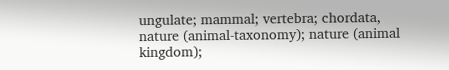ungulate; mammal; vertebra; chordata, nature (animal-taxonomy); nature (animal kingdom);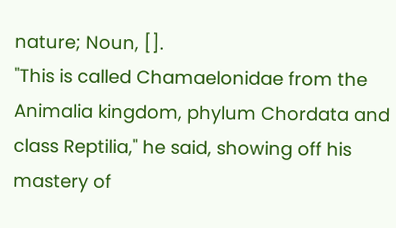nature; Noun, [].
"This is called Chamaelonidae from the Animalia kingdom, phylum Chordata and class Reptilia," he said, showing off his mastery of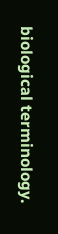biological terminology.